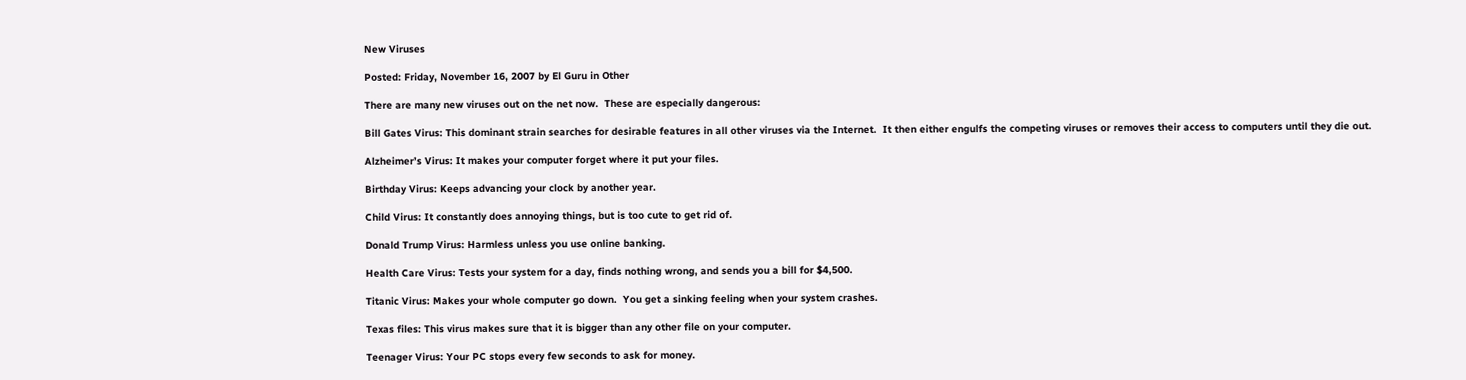New Viruses

Posted: Friday, November 16, 2007 by El Guru in Other

There are many new viruses out on the net now.  These are especially dangerous:

Bill Gates Virus: This dominant strain searches for desirable features in all other viruses via the Internet.  It then either engulfs the competing viruses or removes their access to computers until they die out.

Alzheimer’s Virus: It makes your computer forget where it put your files.

Birthday Virus: Keeps advancing your clock by another year.

Child Virus: It constantly does annoying things, but is too cute to get rid of.

Donald Trump Virus: Harmless unless you use online banking.

Health Care Virus: Tests your system for a day, finds nothing wrong, and sends you a bill for $4,500.

Titanic Virus: Makes your whole computer go down.  You get a sinking feeling when your system crashes.

Texas files: This virus makes sure that it is bigger than any other file on your computer.

Teenager Virus: Your PC stops every few seconds to ask for money.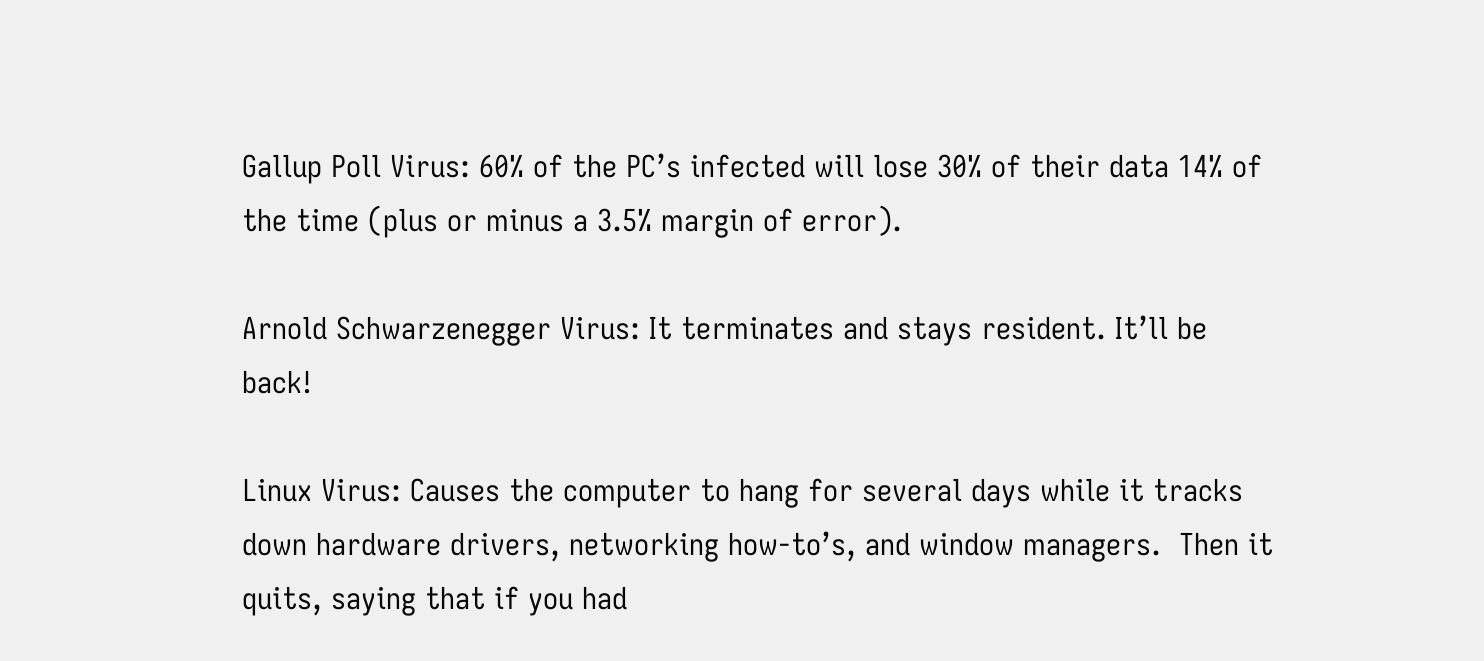Gallup Poll Virus: 60% of the PC’s infected will lose 30% of their data 14% of the time (plus or minus a 3.5% margin of error).

Arnold Schwarzenegger Virus: It terminates and stays resident. It’ll be back!

Linux Virus: Causes the computer to hang for several days while it tracks down hardware drivers, networking how-to’s, and window managers.  Then it quits, saying that if you had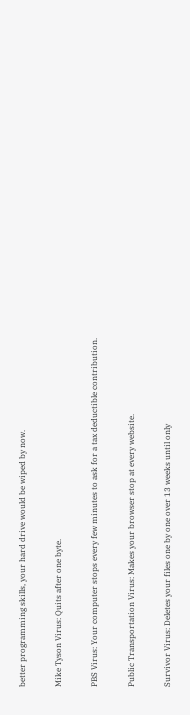better programming skills, your hard drive would be wiped by now.

Mike Tyson Virus: Quits after one byte.

PBS Virus: Your computer stops every few minutes to ask for a tax deductible contribution.

Public Transportation Virus: Makes your browser stop at every website.

Survivor Virus: Deletes your files one by one over 13 weeks until only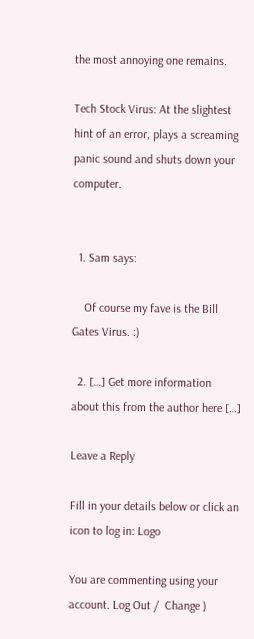the most annoying one remains.

Tech Stock Virus: At the slightest hint of an error, plays a screaming panic sound and shuts down your computer.


  1. Sam says:

    Of course my fave is the Bill Gates Virus. :)

  2. […] Get more information about this from the author here […]

Leave a Reply

Fill in your details below or click an icon to log in: Logo

You are commenting using your account. Log Out /  Change )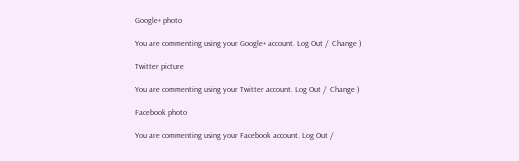Google+ photo

You are commenting using your Google+ account. Log Out /  Change )

Twitter picture

You are commenting using your Twitter account. Log Out /  Change )

Facebook photo

You are commenting using your Facebook account. Log Out /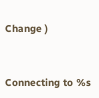Change )


Connecting to %s